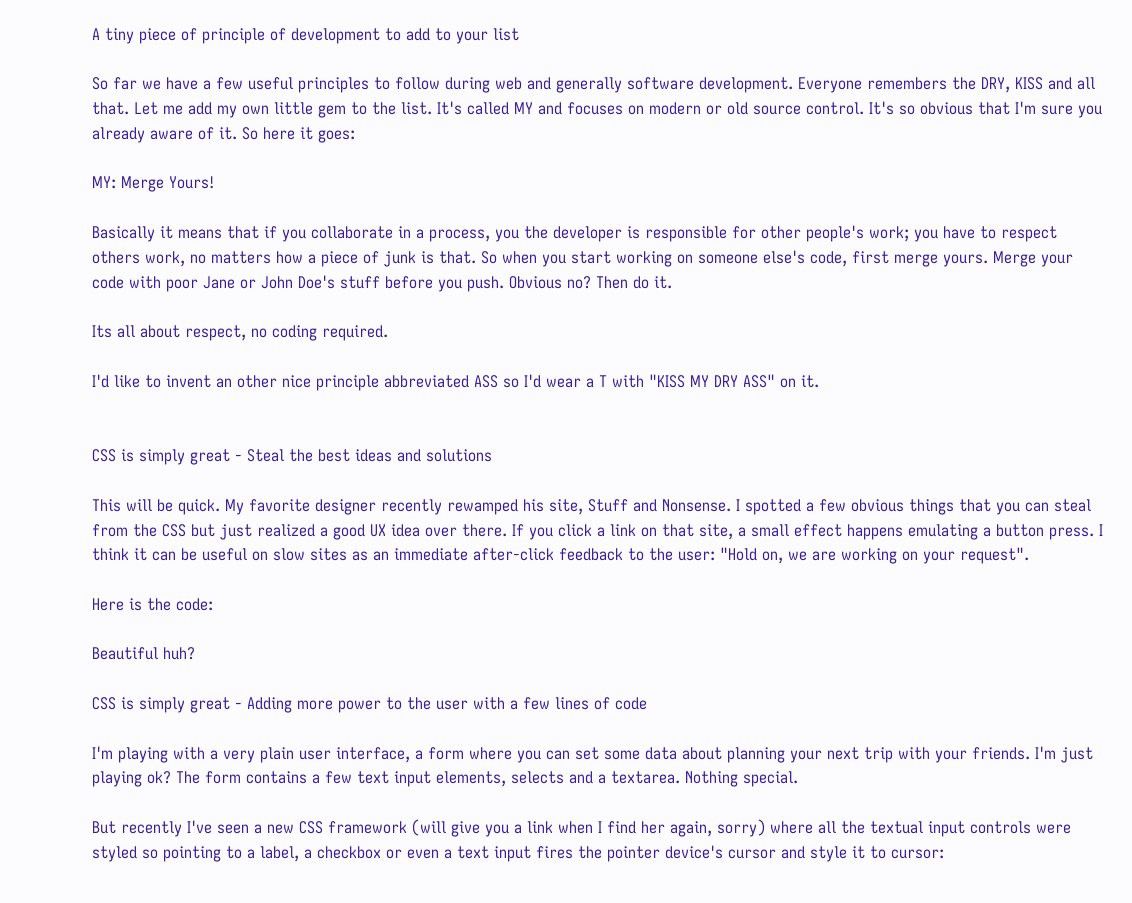A tiny piece of principle of development to add to your list

So far we have a few useful principles to follow during web and generally software development. Everyone remembers the DRY, KISS and all that. Let me add my own little gem to the list. It's called MY and focuses on modern or old source control. It's so obvious that I'm sure you already aware of it. So here it goes:

MY: Merge Yours!

Basically it means that if you collaborate in a process, you the developer is responsible for other people's work; you have to respect others work, no matters how a piece of junk is that. So when you start working on someone else's code, first merge yours. Merge your code with poor Jane or John Doe's stuff before you push. Obvious no? Then do it.

Its all about respect, no coding required.

I'd like to invent an other nice principle abbreviated ASS so I'd wear a T with "KISS MY DRY ASS" on it.


CSS is simply great - Steal the best ideas and solutions

This will be quick. My favorite designer recently rewamped his site, Stuff and Nonsense. I spotted a few obvious things that you can steal from the CSS but just realized a good UX idea over there. If you click a link on that site, a small effect happens emulating a button press. I think it can be useful on slow sites as an immediate after-click feedback to the user: "Hold on, we are working on your request".

Here is the code:

Beautiful huh?

CSS is simply great - Adding more power to the user with a few lines of code

I'm playing with a very plain user interface, a form where you can set some data about planning your next trip with your friends. I'm just playing ok? The form contains a few text input elements, selects and a textarea. Nothing special.

But recently I've seen a new CSS framework (will give you a link when I find her again, sorry) where all the textual input controls were styled so pointing to a label, a checkbox or even a text input fires the pointer device's cursor and style it to cursor: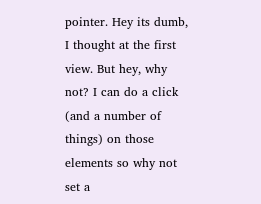pointer. Hey its dumb, I thought at the first view. But hey, why not? I can do a click (and a number of things) on those elements so why not set a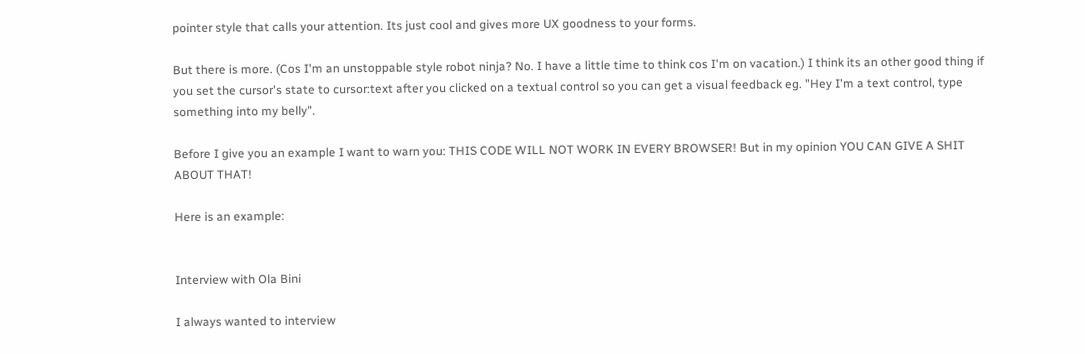pointer style that calls your attention. Its just cool and gives more UX goodness to your forms.

But there is more. (Cos I'm an unstoppable style robot ninja? No. I have a little time to think cos I'm on vacation.) I think its an other good thing if you set the cursor's state to cursor:text after you clicked on a textual control so you can get a visual feedback eg. "Hey I'm a text control, type something into my belly".

Before I give you an example I want to warn you: THIS CODE WILL NOT WORK IN EVERY BROWSER! But in my opinion YOU CAN GIVE A SHIT ABOUT THAT!

Here is an example:


Interview with Ola Bini

I always wanted to interview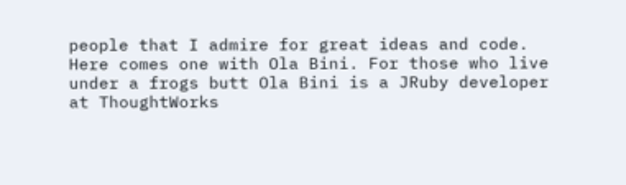people that I admire for great ideas and code. Here comes one with Ola Bini. For those who live under a frogs butt Ola Bini is a JRuby developer at ThoughtWorks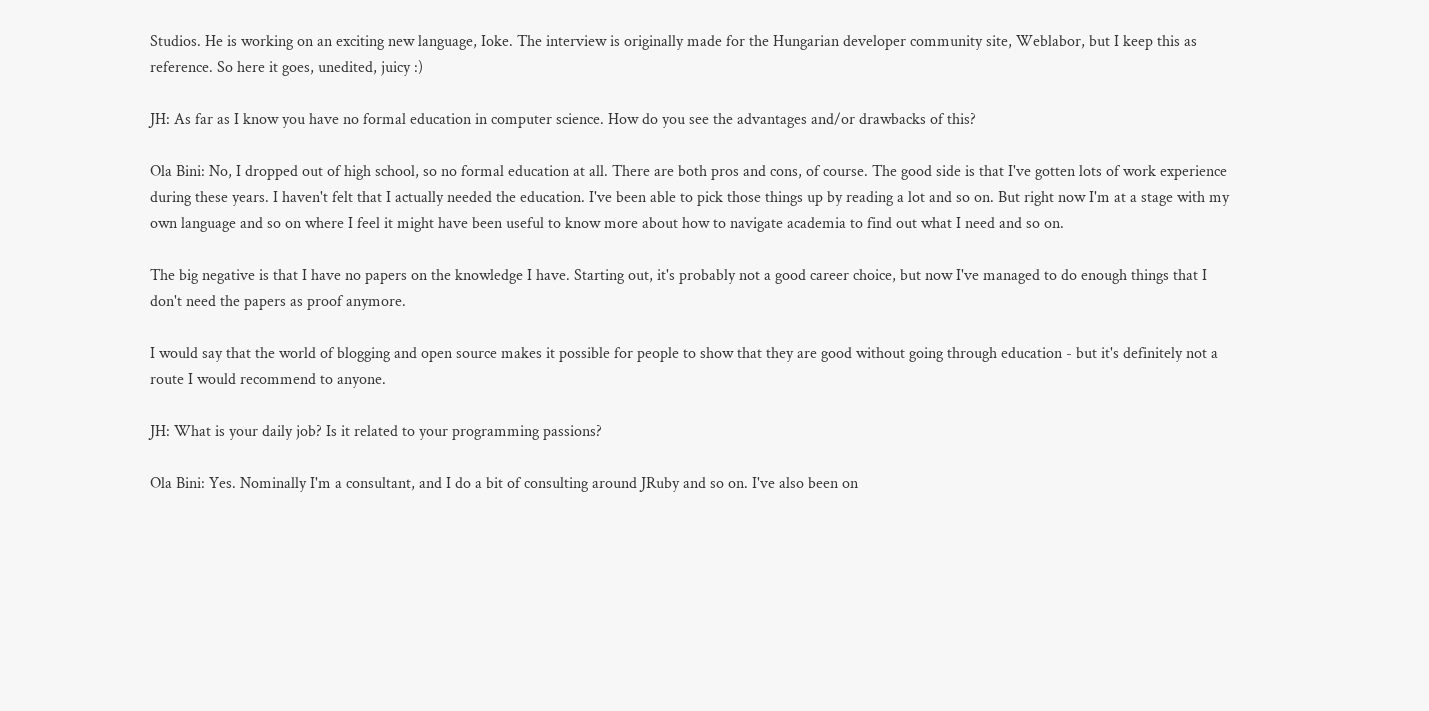Studios. He is working on an exciting new language, Ioke. The interview is originally made for the Hungarian developer community site, Weblabor, but I keep this as reference. So here it goes, unedited, juicy :)

JH: As far as I know you have no formal education in computer science. How do you see the advantages and/or drawbacks of this?

Ola Bini: No, I dropped out of high school, so no formal education at all. There are both pros and cons, of course. The good side is that I've gotten lots of work experience during these years. I haven't felt that I actually needed the education. I've been able to pick those things up by reading a lot and so on. But right now I'm at a stage with my own language and so on where I feel it might have been useful to know more about how to navigate academia to find out what I need and so on.

The big negative is that I have no papers on the knowledge I have. Starting out, it's probably not a good career choice, but now I've managed to do enough things that I don't need the papers as proof anymore.

I would say that the world of blogging and open source makes it possible for people to show that they are good without going through education - but it's definitely not a route I would recommend to anyone.

JH: What is your daily job? Is it related to your programming passions?

Ola Bini: Yes. Nominally I'm a consultant, and I do a bit of consulting around JRuby and so on. I've also been on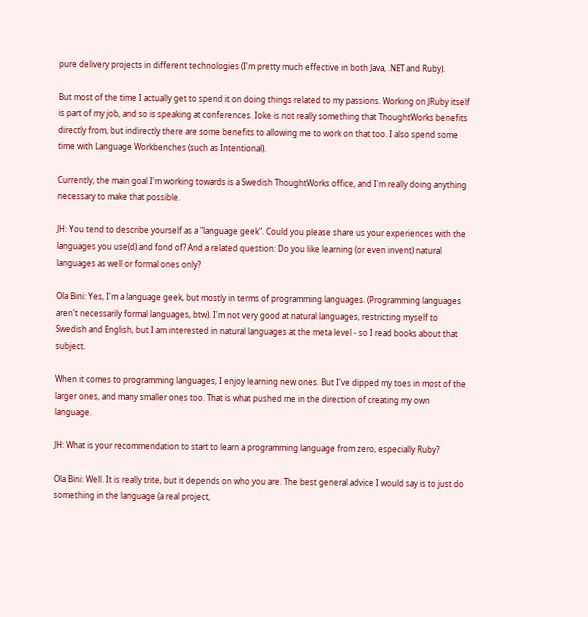pure delivery projects in different technologies (I'm pretty much effective in both Java, .NET and Ruby).

But most of the time I actually get to spend it on doing things related to my passions. Working on JRuby itself is part of my job, and so is speaking at conferences. Ioke is not really something that ThoughtWorks benefits directly from, but indirectly there are some benefits to allowing me to work on that too. I also spend some time with Language Workbenches (such as Intentional).

Currently, the main goal I'm working towards is a Swedish ThoughtWorks office, and I'm really doing anything necessary to make that possible.

JH: You tend to describe yourself as a "language geek". Could you please share us your experiences with the languages you use(d) and fond of? And a related question: Do you like learning (or even invent) natural languages as well or formal ones only?

Ola Bini: Yes, I'm a language geek, but mostly in terms of programming languages. (Programming languages aren't necessarily formal languages, btw). I'm not very good at natural languages, restricting myself to Swedish and English, but I am interested in natural languages at the meta level - so I read books about that subject.

When it comes to programming languages, I enjoy learning new ones. But I've dipped my toes in most of the larger ones, and many smaller ones too. That is what pushed me in the direction of creating my own language.

JH: What is your recommendation to start to learn a programming language from zero, especially Ruby?

Ola Bini: Well. It is really trite, but it depends on who you are. The best general advice I would say is to just do something in the language (a real project,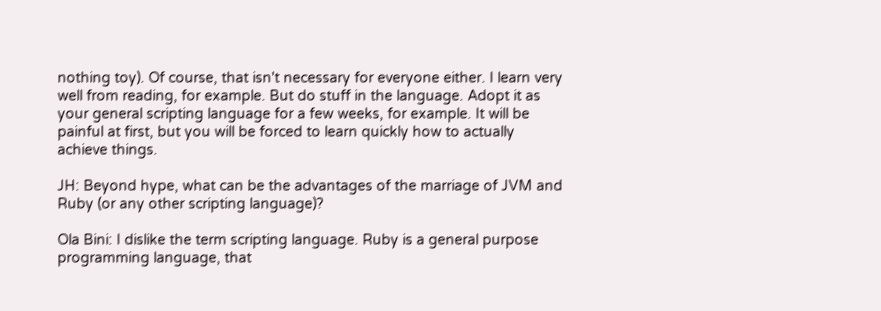nothing toy). Of course, that isn't necessary for everyone either. I learn very well from reading, for example. But do stuff in the language. Adopt it as your general scripting language for a few weeks, for example. It will be painful at first, but you will be forced to learn quickly how to actually achieve things.

JH: Beyond hype, what can be the advantages of the marriage of JVM and Ruby (or any other scripting language)?

Ola Bini: I dislike the term scripting language. Ruby is a general purpose programming language, that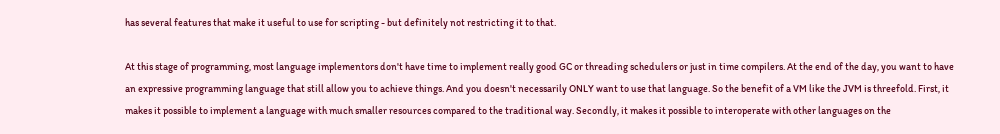has several features that make it useful to use for scripting - but definitely not restricting it to that.

At this stage of programming, most language implementors don't have time to implement really good GC or threading schedulers or just in time compilers. At the end of the day, you want to have an expressive programming language that still allow you to achieve things. And you doesn't necessarily ONLY want to use that language. So the benefit of a VM like the JVM is threefold. First, it makes it possible to implement a language with much smaller resources compared to the traditional way. Secondly, it makes it possible to interoperate with other languages on the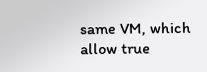same VM, which allow true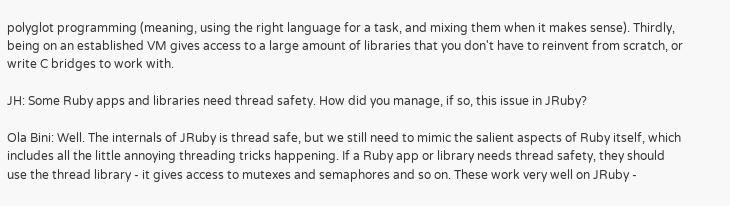polyglot programming (meaning, using the right language for a task, and mixing them when it makes sense). Thirdly, being on an established VM gives access to a large amount of libraries that you don't have to reinvent from scratch, or write C bridges to work with.

JH: Some Ruby apps and libraries need thread safety. How did you manage, if so, this issue in JRuby?

Ola Bini: Well. The internals of JRuby is thread safe, but we still need to mimic the salient aspects of Ruby itself, which includes all the little annoying threading tricks happening. If a Ruby app or library needs thread safety, they should use the thread library - it gives access to mutexes and semaphores and so on. These work very well on JRuby -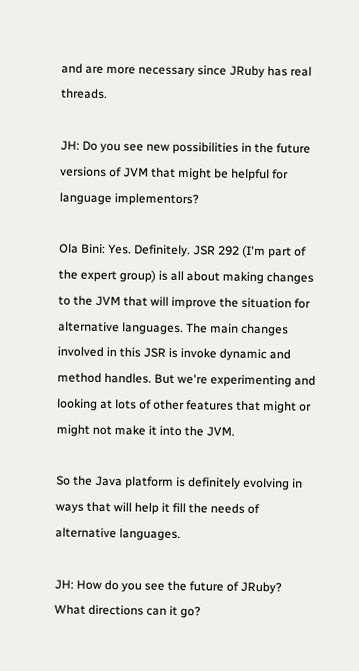and are more necessary since JRuby has real threads.

JH: Do you see new possibilities in the future versions of JVM that might be helpful for language implementors?

Ola Bini: Yes. Definitely. JSR 292 (I'm part of the expert group) is all about making changes to the JVM that will improve the situation for alternative languages. The main changes involved in this JSR is invoke dynamic and method handles. But we're experimenting and looking at lots of other features that might or might not make it into the JVM.

So the Java platform is definitely evolving in ways that will help it fill the needs of alternative languages.

JH: How do you see the future of JRuby? What directions can it go?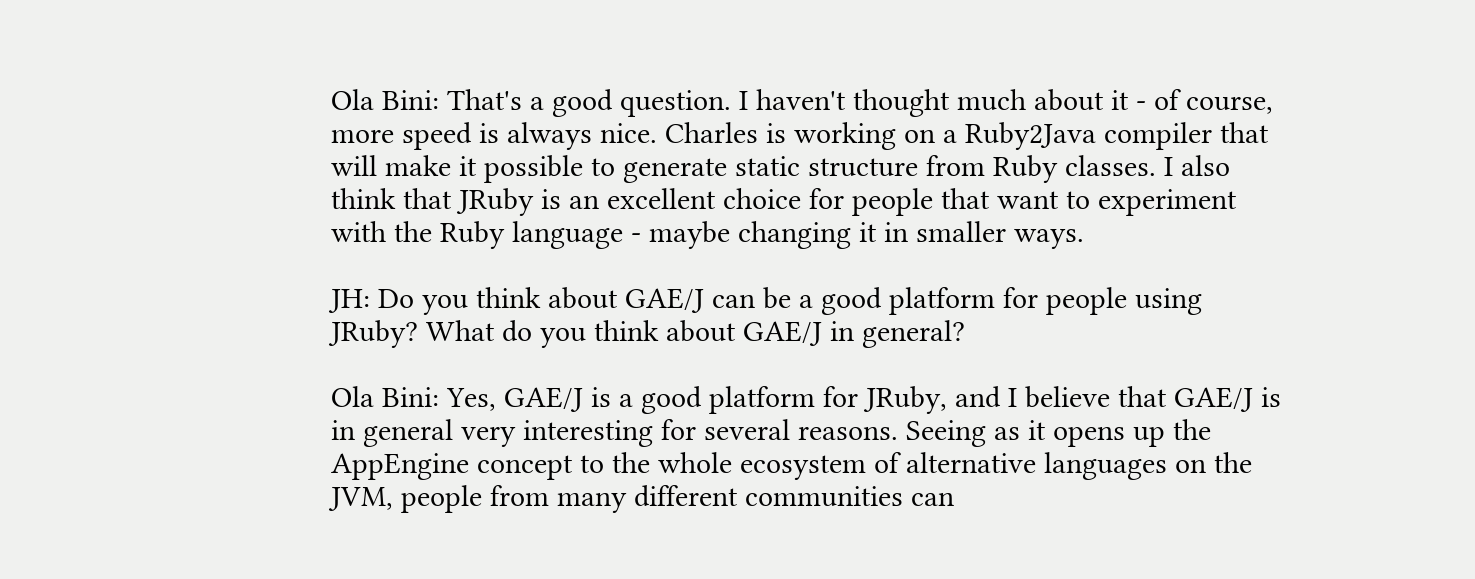Ola Bini: That's a good question. I haven't thought much about it - of course, more speed is always nice. Charles is working on a Ruby2Java compiler that will make it possible to generate static structure from Ruby classes. I also think that JRuby is an excellent choice for people that want to experiment with the Ruby language - maybe changing it in smaller ways.

JH: Do you think about GAE/J can be a good platform for people using JRuby? What do you think about GAE/J in general?

Ola Bini: Yes, GAE/J is a good platform for JRuby, and I believe that GAE/J is in general very interesting for several reasons. Seeing as it opens up the AppEngine concept to the whole ecosystem of alternative languages on the JVM, people from many different communities can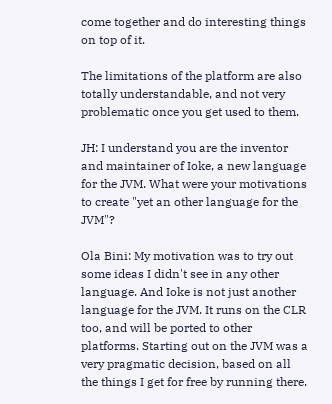come together and do interesting things on top of it.

The limitations of the platform are also totally understandable, and not very problematic once you get used to them.

JH: I understand you are the inventor and maintainer of Ioke, a new language for the JVM. What were your motivations to create "yet an other language for the JVM"?

Ola Bini: My motivation was to try out some ideas I didn't see in any other language. And Ioke is not just another language for the JVM. It runs on the CLR too, and will be ported to other platforms. Starting out on the JVM was a very pragmatic decision, based on all the things I get for free by running there.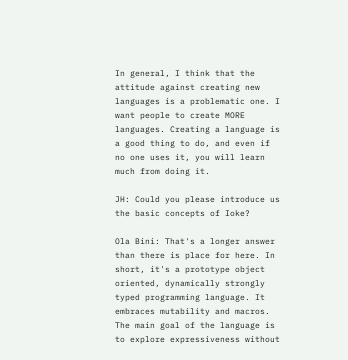In general, I think that the attitude against creating new languages is a problematic one. I want people to create MORE languages. Creating a language is a good thing to do, and even if no one uses it, you will learn much from doing it.

JH: Could you please introduce us the basic concepts of Ioke?

Ola Bini: That's a longer answer than there is place for here. In short, it's a prototype object oriented, dynamically strongly typed programming language. It embraces mutability and macros. The main goal of the language is to explore expressiveness without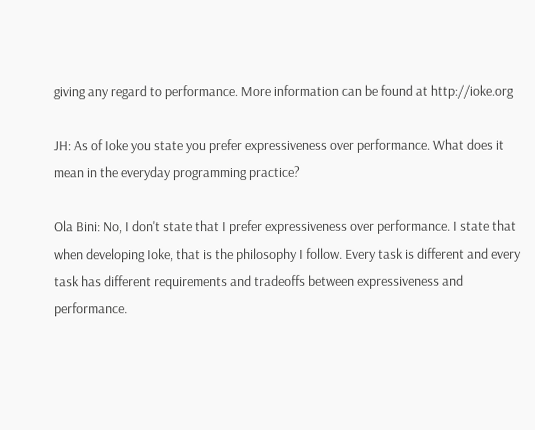giving any regard to performance. More information can be found at http://ioke.org

JH: As of Ioke you state you prefer expressiveness over performance. What does it mean in the everyday programming practice?

Ola Bini: No, I don't state that I prefer expressiveness over performance. I state that when developing Ioke, that is the philosophy I follow. Every task is different and every task has different requirements and tradeoffs between expressiveness and performance.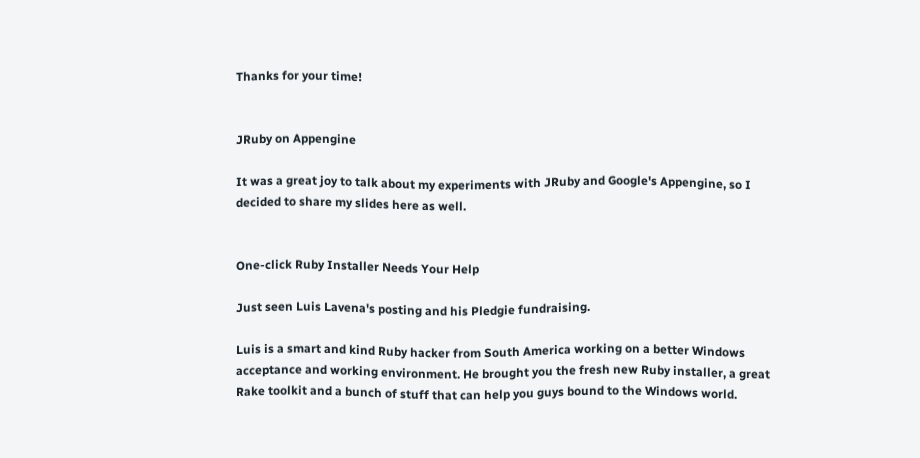Thanks for your time!


JRuby on Appengine

It was a great joy to talk about my experiments with JRuby and Google's Appengine, so I decided to share my slides here as well.


One-click Ruby Installer Needs Your Help

Just seen Luis Lavena's posting and his Pledgie fundraising.

Luis is a smart and kind Ruby hacker from South America working on a better Windows acceptance and working environment. He brought you the fresh new Ruby installer, a great Rake toolkit and a bunch of stuff that can help you guys bound to the Windows world.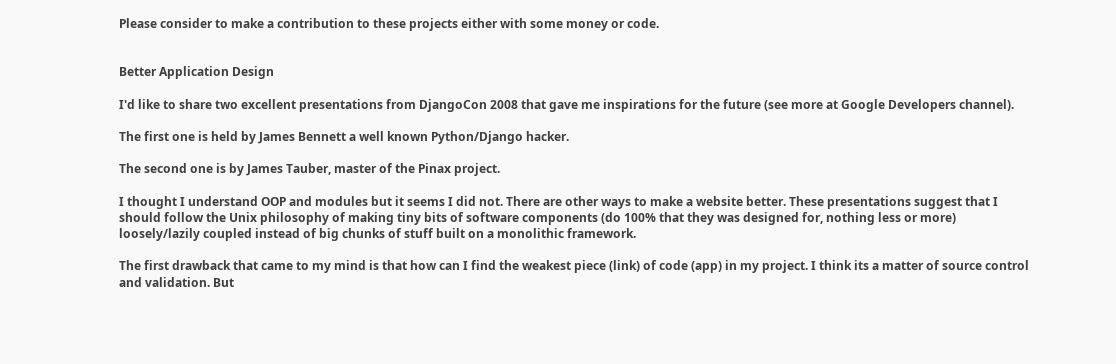Please consider to make a contribution to these projects either with some money or code.


Better Application Design

I'd like to share two excellent presentations from DjangoCon 2008 that gave me inspirations for the future (see more at Google Developers channel).

The first one is held by James Bennett a well known Python/Django hacker.

The second one is by James Tauber, master of the Pinax project.

I thought I understand OOP and modules but it seems I did not. There are other ways to make a website better. These presentations suggest that I should follow the Unix philosophy of making tiny bits of software components (do 100% that they was designed for, nothing less or more) loosely/lazily coupled instead of big chunks of stuff built on a monolithic framework.

The first drawback that came to my mind is that how can I find the weakest piece (link) of code (app) in my project. I think its a matter of source control and validation. But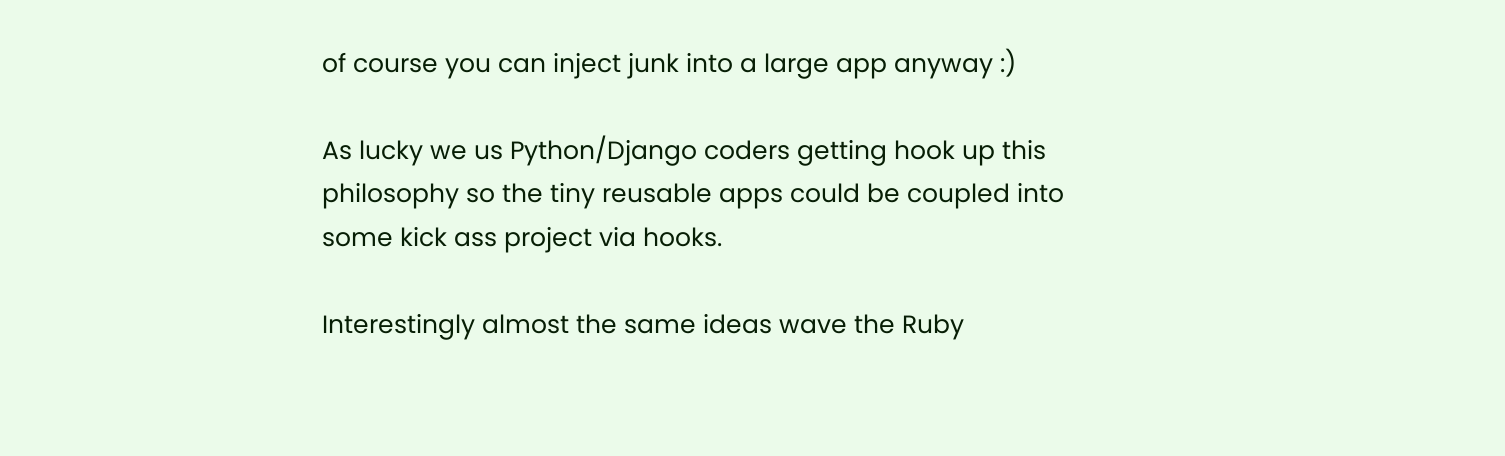of course you can inject junk into a large app anyway :)

As lucky we us Python/Django coders getting hook up this philosophy so the tiny reusable apps could be coupled into some kick ass project via hooks.

Interestingly almost the same ideas wave the Ruby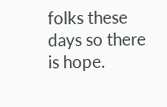folks these days so there is hope.